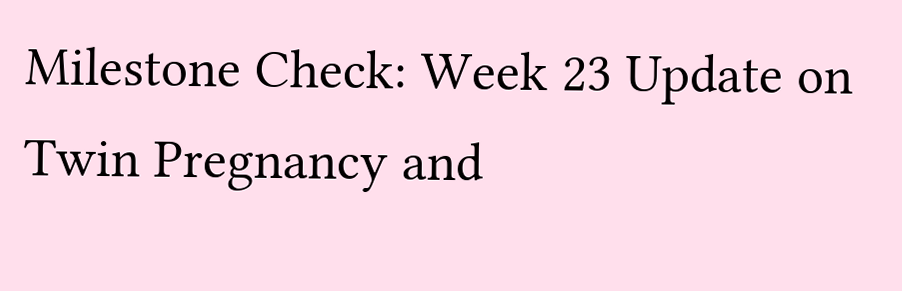Milestone Check: Week 23 Update on Twin Pregnancy and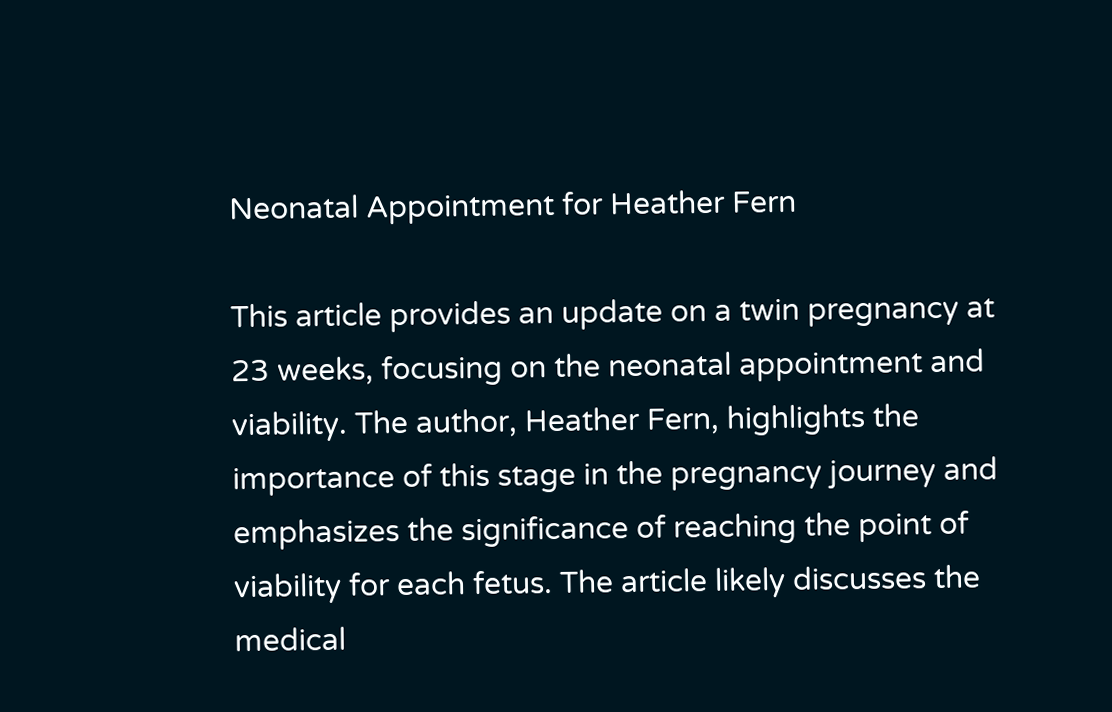Neonatal Appointment for Heather Fern

This article provides an update on a twin pregnancy at 23 weeks, focusing on the neonatal appointment and viability. The author, Heather Fern, highlights the importance of this stage in the pregnancy journey and emphasizes the significance of reaching the point of viability for each fetus. The article likely discusses the medical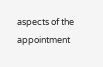aspects of the appointment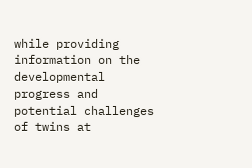while providing information on the developmental progress and potential challenges of twins at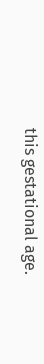this gestational age.